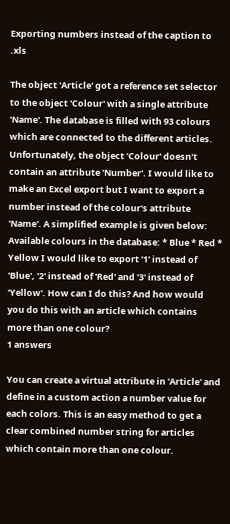Exporting numbers instead of the caption to .xls

The object 'Article' got a reference set selector to the object 'Colour' with a single attribute 'Name'. The database is filled with 93 colours which are connected to the different articles. Unfortunately, the object 'Colour' doesn't contain an attribute 'Number'. I would like to make an Excel export but I want to export a number instead of the colour's attribute 'Name'. A simplified example is given below: Available colours in the database: * Blue * Red * Yellow I would like to export '1' instead of 'Blue', '2' instead of 'Red' and '3' instead of 'Yellow'. How can I do this? And how would you do this with an article which contains more than one colour?
1 answers

You can create a virtual attribute in 'Article' and define in a custom action a number value for each colors. This is an easy method to get a clear combined number string for articles which contain more than one colour.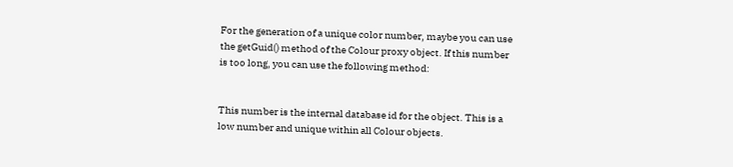For the generation of a unique color number, maybe you can use the getGuid() method of the Colour proxy object. If this number is too long, you can use the following method:


This number is the internal database id for the object. This is a low number and unique within all Colour objects.